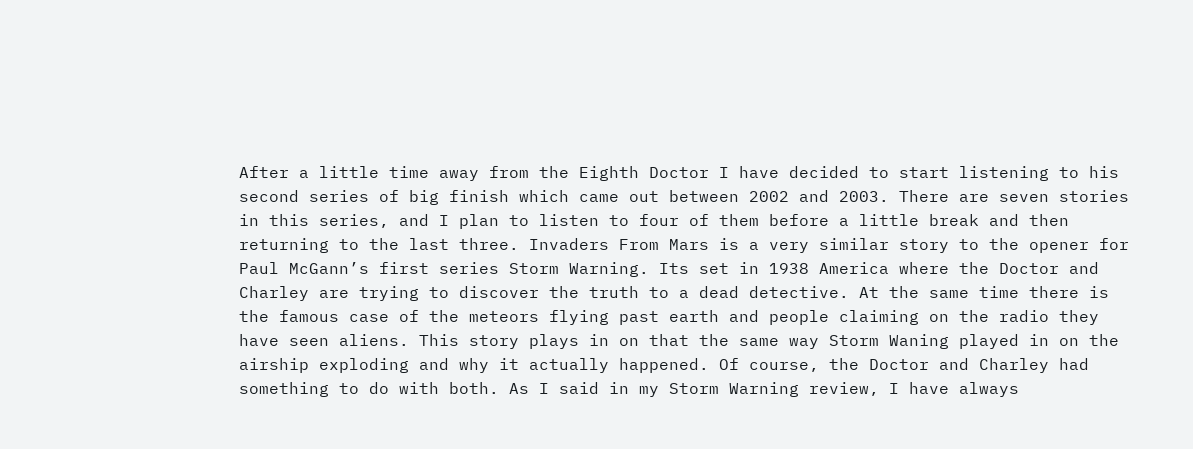After a little time away from the Eighth Doctor I have decided to start listening to his second series of big finish which came out between 2002 and 2003. There are seven stories in this series, and I plan to listen to four of them before a little break and then returning to the last three. Invaders From Mars is a very similar story to the opener for Paul McGann’s first series Storm Warning. Its set in 1938 America where the Doctor and Charley are trying to discover the truth to a dead detective. At the same time there is the famous case of the meteors flying past earth and people claiming on the radio they have seen aliens. This story plays in on that the same way Storm Waning played in on the airship exploding and why it actually happened. Of course, the Doctor and Charley had something to do with both. As I said in my Storm Warning review, I have always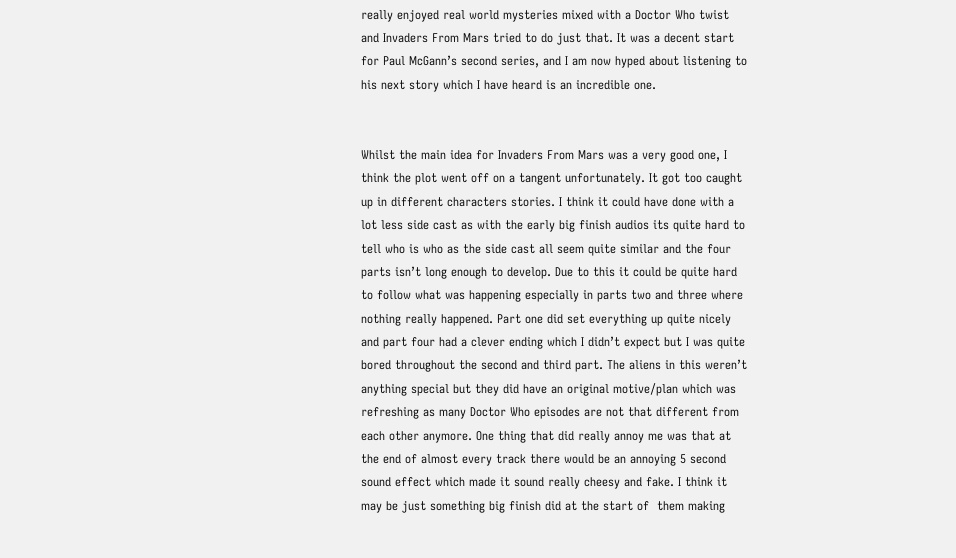really enjoyed real world mysteries mixed with a Doctor Who twist and Invaders From Mars tried to do just that. It was a decent start for Paul McGann’s second series, and I am now hyped about listening to his next story which I have heard is an incredible one.


Whilst the main idea for Invaders From Mars was a very good one, I think the plot went off on a tangent unfortunately. It got too caught up in different characters stories. I think it could have done with a lot less side cast as with the early big finish audios its quite hard to tell who is who as the side cast all seem quite similar and the four parts isn’t long enough to develop. Due to this it could be quite hard to follow what was happening especially in parts two and three where nothing really happened. Part one did set everything up quite nicely and part four had a clever ending which I didn’t expect but I was quite bored throughout the second and third part. The aliens in this weren’t anything special but they did have an original motive/plan which was refreshing as many Doctor Who episodes are not that different from each other anymore. One thing that did really annoy me was that at the end of almost every track there would be an annoying 5 second sound effect which made it sound really cheesy and fake. I think it may be just something big finish did at the start of  them making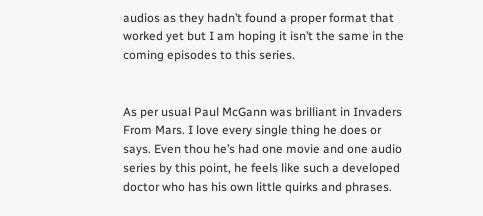audios as they hadn’t found a proper format that worked yet but I am hoping it isn’t the same in the coming episodes to this series.


As per usual Paul McGann was brilliant in Invaders From Mars. I love every single thing he does or says. Even thou he’s had one movie and one audio series by this point, he feels like such a developed doctor who has his own little quirks and phrases.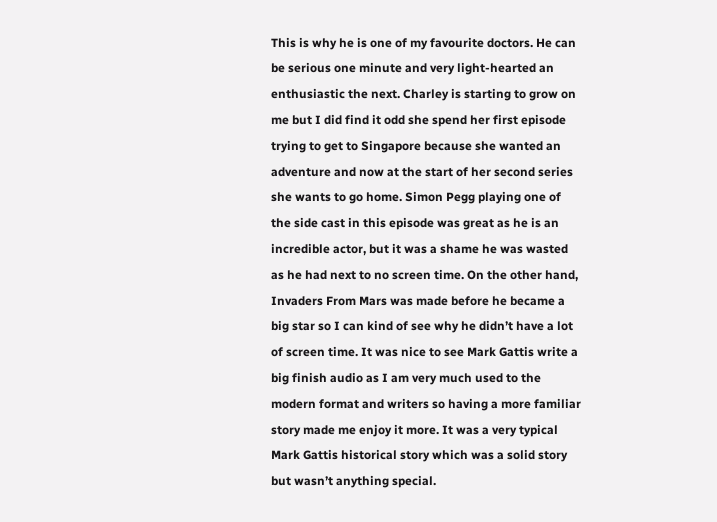This is why he is one of my favourite doctors. He can be serious one minute and very light-hearted an enthusiastic the next. Charley is starting to grow on me but I did find it odd she spend her first episode trying to get to Singapore because she wanted an adventure and now at the start of her second series she wants to go home. Simon Pegg playing one of the side cast in this episode was great as he is an incredible actor, but it was a shame he was wasted as he had next to no screen time. On the other hand, Invaders From Mars was made before he became a big star so I can kind of see why he didn’t have a lot of screen time. It was nice to see Mark Gattis write a big finish audio as I am very much used to the modern format and writers so having a more familiar story made me enjoy it more. It was a very typical Mark Gattis historical story which was a solid story but wasn’t anything special.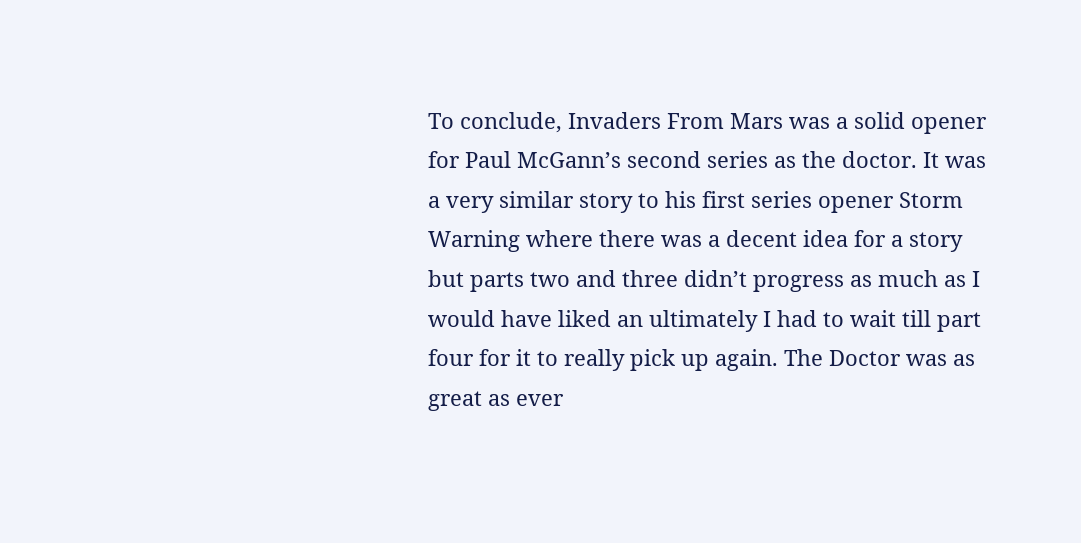To conclude, Invaders From Mars was a solid opener for Paul McGann’s second series as the doctor. It was a very similar story to his first series opener Storm Warning where there was a decent idea for a story but parts two and three didn’t progress as much as I would have liked an ultimately I had to wait till part four for it to really pick up again. The Doctor was as great as ever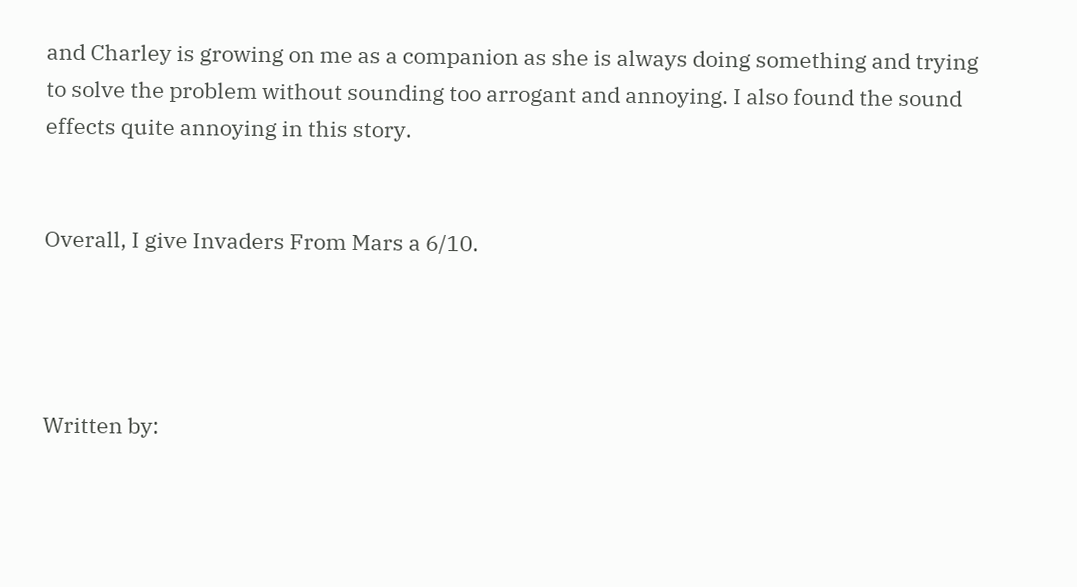and Charley is growing on me as a companion as she is always doing something and trying to solve the problem without sounding too arrogant and annoying. I also found the sound effects quite annoying in this story.


Overall, I give Invaders From Mars a 6/10.




Written by: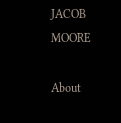JACOB MOORE

About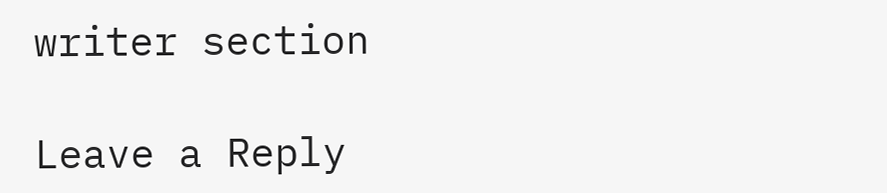writer section

Leave a Reply